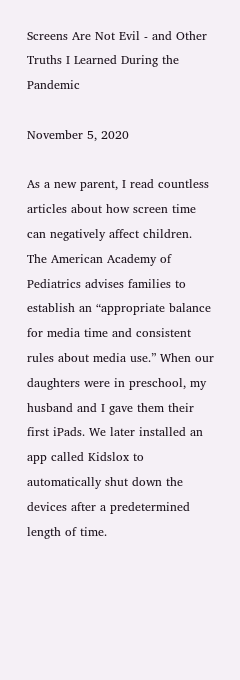Screens Are Not Evil - and Other Truths I Learned During the Pandemic

November 5, 2020

As a new parent, I read countless articles about how screen time can negatively affect children. The American Academy of Pediatrics advises families to establish an “appropriate balance for media time and consistent rules about media use.” When our daughters were in preschool, my husband and I gave them their first iPads. We later installed an app called Kidslox to automatically shut down the devices after a predetermined length of time.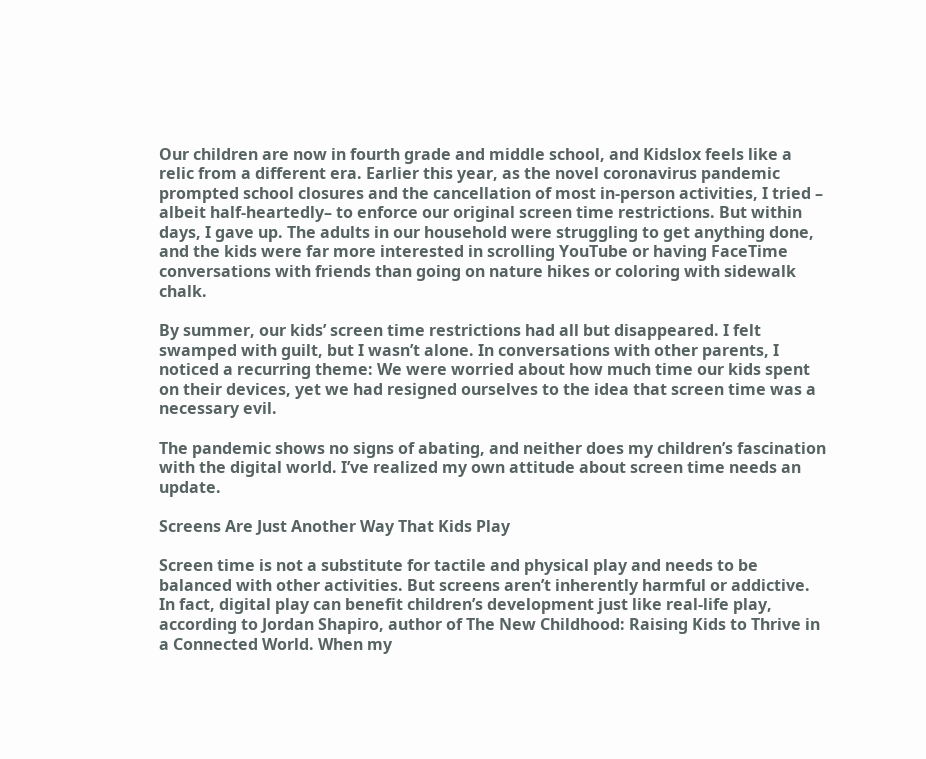Our children are now in fourth grade and middle school, and Kidslox feels like a relic from a different era. Earlier this year, as the novel coronavirus pandemic prompted school closures and the cancellation of most in-person activities, I tried – albeit half-heartedly– to enforce our original screen time restrictions. But within days, I gave up. The adults in our household were struggling to get anything done, and the kids were far more interested in scrolling YouTube or having FaceTime conversations with friends than going on nature hikes or coloring with sidewalk chalk.

By summer, our kids’ screen time restrictions had all but disappeared. I felt swamped with guilt, but I wasn’t alone. In conversations with other parents, I noticed a recurring theme: We were worried about how much time our kids spent on their devices, yet we had resigned ourselves to the idea that screen time was a necessary evil.

The pandemic shows no signs of abating, and neither does my children’s fascination with the digital world. I’ve realized my own attitude about screen time needs an update.

Screens Are Just Another Way That Kids Play

Screen time is not a substitute for tactile and physical play and needs to be balanced with other activities. But screens aren’t inherently harmful or addictive. In fact, digital play can benefit children’s development just like real-life play, according to Jordan Shapiro, author of The New Childhood: Raising Kids to Thrive in a Connected World. When my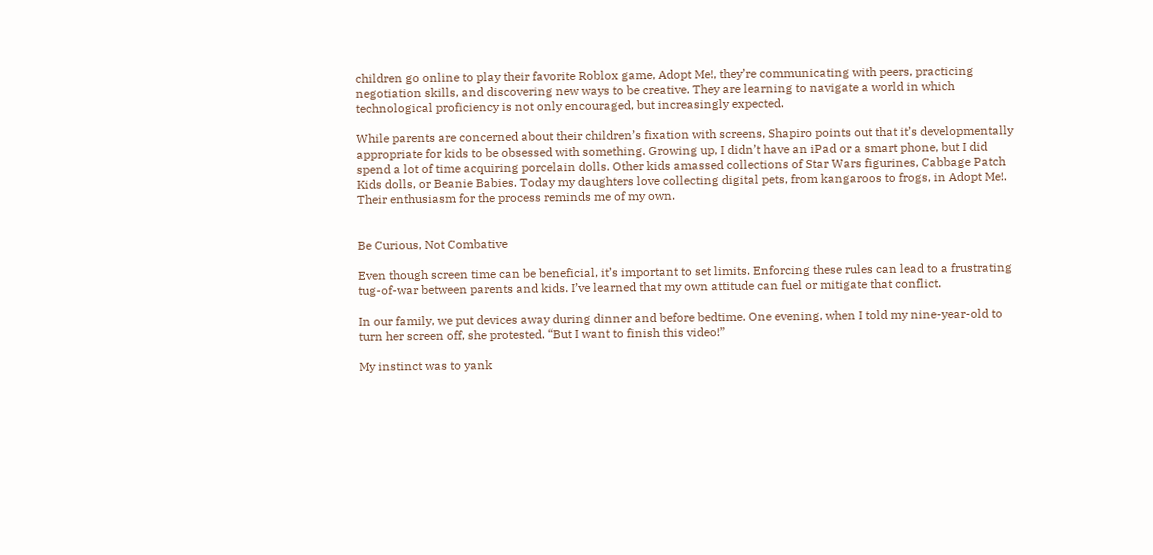children go online to play their favorite Roblox game, Adopt Me!, they’re communicating with peers, practicing negotiation skills, and discovering new ways to be creative. They are learning to navigate a world in which technological proficiency is not only encouraged, but increasingly expected.

While parents are concerned about their children’s fixation with screens, Shapiro points out that it’s developmentally appropriate for kids to be obsessed with something. Growing up, I didn’t have an iPad or a smart phone, but I did spend a lot of time acquiring porcelain dolls. Other kids amassed collections of Star Wars figurines, Cabbage Patch Kids dolls, or Beanie Babies. Today my daughters love collecting digital pets, from kangaroos to frogs, in Adopt Me!. Their enthusiasm for the process reminds me of my own.


Be Curious, Not Combative

Even though screen time can be beneficial, it’s important to set limits. Enforcing these rules can lead to a frustrating tug-of-war between parents and kids. I’ve learned that my own attitude can fuel or mitigate that conflict.

In our family, we put devices away during dinner and before bedtime. One evening, when I told my nine-year-old to turn her screen off, she protested. “But I want to finish this video!”

My instinct was to yank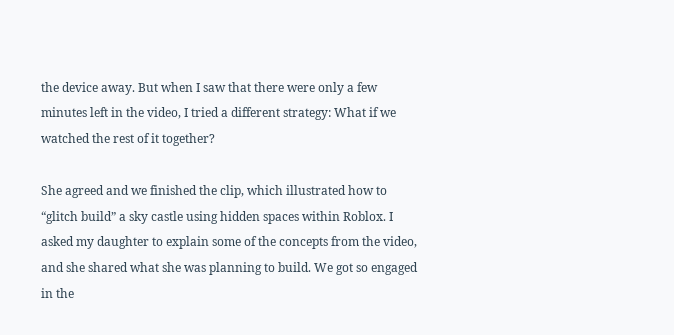the device away. But when I saw that there were only a few minutes left in the video, I tried a different strategy: What if we watched the rest of it together?

She agreed and we finished the clip, which illustrated how to “glitch build” a sky castle using hidden spaces within Roblox. I asked my daughter to explain some of the concepts from the video, and she shared what she was planning to build. We got so engaged in the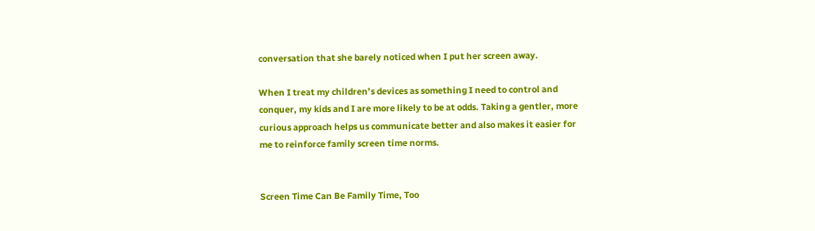conversation that she barely noticed when I put her screen away.

When I treat my children’s devices as something I need to control and conquer, my kids and I are more likely to be at odds. Taking a gentler, more curious approach helps us communicate better and also makes it easier for me to reinforce family screen time norms.


Screen Time Can Be Family Time, Too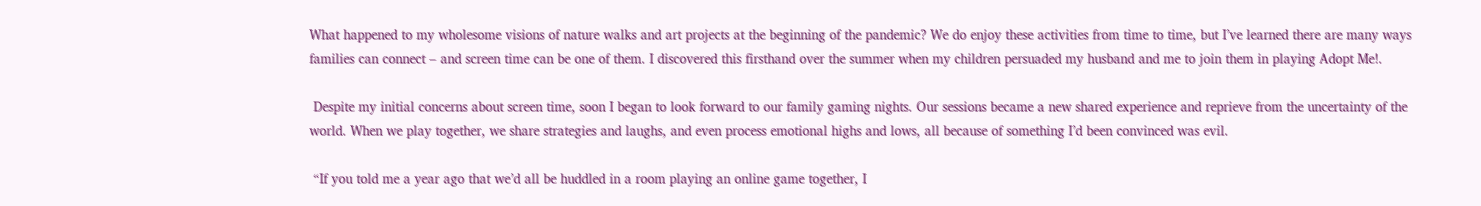What happened to my wholesome visions of nature walks and art projects at the beginning of the pandemic? We do enjoy these activities from time to time, but I’ve learned there are many ways families can connect – and screen time can be one of them. I discovered this firsthand over the summer when my children persuaded my husband and me to join them in playing Adopt Me!.

 Despite my initial concerns about screen time, soon I began to look forward to our family gaming nights. Our sessions became a new shared experience and reprieve from the uncertainty of the world. When we play together, we share strategies and laughs, and even process emotional highs and lows, all because of something I’d been convinced was evil.

 “If you told me a year ago that we’d all be huddled in a room playing an online game together, I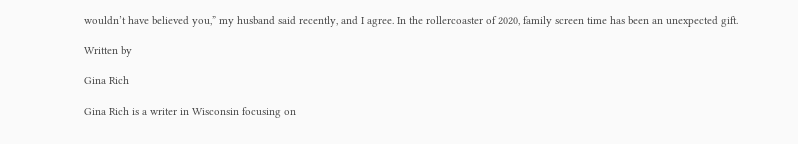wouldn’t have believed you,” my husband said recently, and I agree. In the rollercoaster of 2020, family screen time has been an unexpected gift.

Written by

Gina Rich

Gina Rich is a writer in Wisconsin focusing on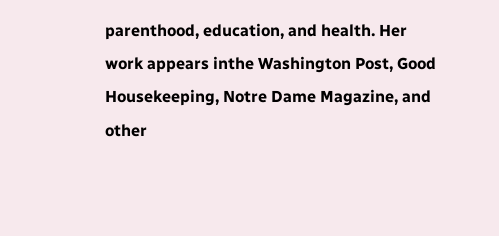parenthood, education, and health. Her work appears inthe Washington Post, Good Housekeeping, Notre Dame Magazine, and other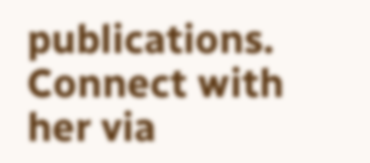publications. Connect with her via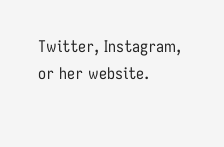Twitter, Instagram, or her website.